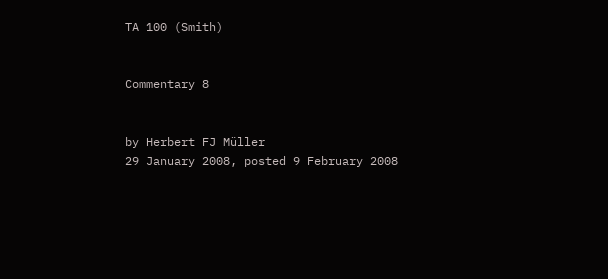TA 100 (Smith)


Commentary 8


by Herbert FJ Müller
29 January 2008, posted 9 February 2008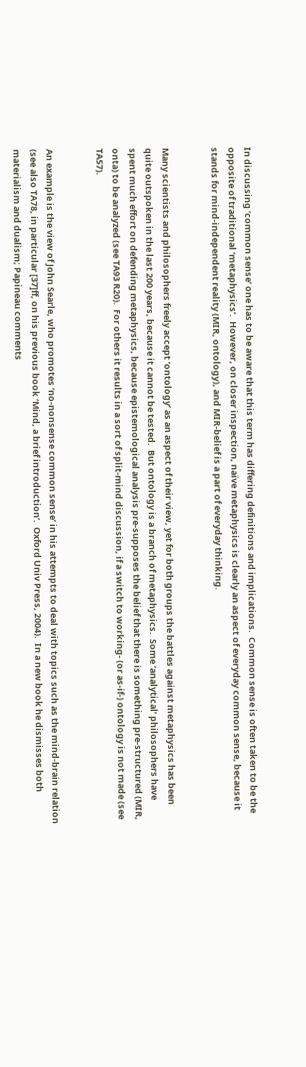In discussing ‘common sense’ one has to be aware that this term has differing definitions and implications.  Common sense is often taken to be the opposite of traditional ‘metaphysics’.  However, on closer inspection, naïve metaphysics is clearly an aspect of everyday common sense, because it stands for mind-independent reality (MIR, ontology), and MIR-belief is a part of everyday thinking.


Many scientists and philosophers freely accept ‘ontology’ as an aspect of their view, yet for both groups the battles against metaphysics has been quite outspoken in the last 200 years, because it cannot be tested.  But ontology is a branch of metaphysics.  Some ‘analytical’ philosophers have spent much effort on defending metaphysics, because epistemological analysis pre-supposes the belief that there is something pre-structured (MIR, onta) to be analyzed (see TA93 R20).  For others it results in a sort of split-mind discussion, if a switch to working- (or as-if-) ontology is not made (see TA57).


An example is the view of John Searle, who promotes ‘no-nonsense common sense’ in his attempts to deal with topics such as the mind-brain relation (see also TA78, in particular [37]ff, on his previous book ‘Mind, a brief introduction’.  Oxford Univ Press, 2004).  In a new book he dismisses both materialism and dualism; Papineau comments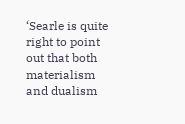‘Searle is quite right to point out that both materialism and dualism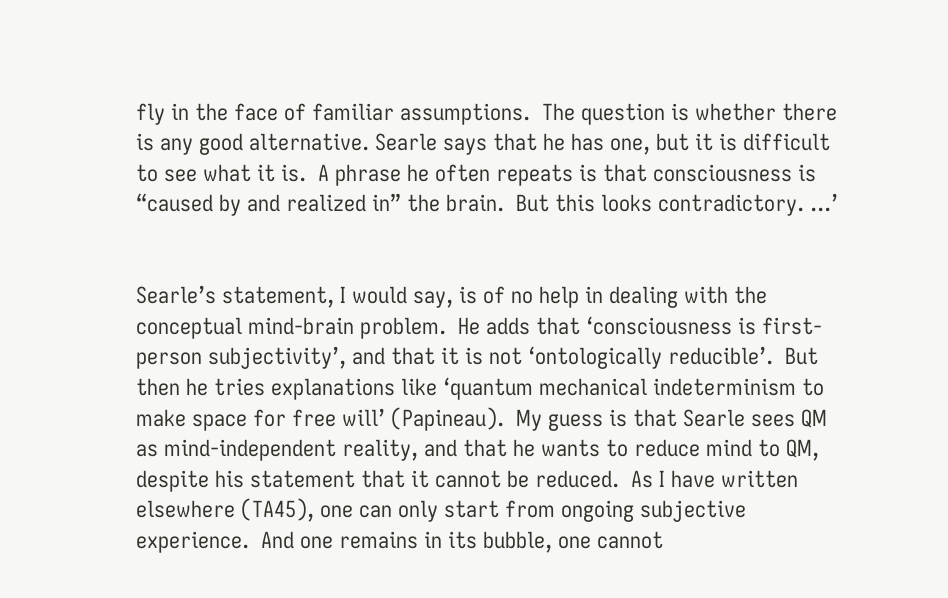fly in the face of familiar assumptions.  The question is whether there is any good alternative. Searle says that he has one, but it is difficult to see what it is.  A phrase he often repeats is that consciousness is “caused by and realized in” the brain.  But this looks contradictory. ...’


Searle’s statement, I would say, is of no help in dealing with the conceptual mind-brain problem.  He adds that ‘consciousness is first-person subjectivity’, and that it is not ‘ontologically reducible’.  But then he tries explanations like ‘quantum mechanical indeterminism to make space for free will’ (Papineau).  My guess is that Searle sees QM as mind-independent reality, and that he wants to reduce mind to QM, despite his statement that it cannot be reduced.  As I have written elsewhere (TA45), one can only start from ongoing subjective experience.  And one remains in its bubble, one cannot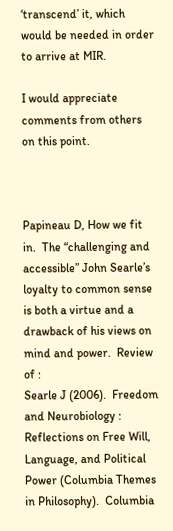‘transcend’ it, which would be needed in order to arrive at MIR.

I would appreciate comments from others on this point.



Papineau D, How we fit in.  The “challenging and accessible” John Searle’s loyalty to common sense is both a virtue and a drawback of his views on mind and power.  Review of :
Searle J (2006).  Freedom and Neurobiology : Reflections on Free Will, Language, and Political Power (Columbia Themes in Philosophy).  Columbia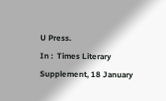U Press.
In :  Times Literary Supplement, 18 January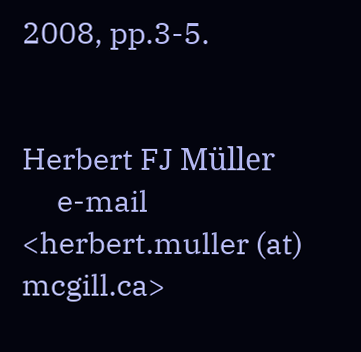2008, pp.3-5.


Herbert FJ Müller
     e-mail <herbert.muller (at) mcgill.ca>